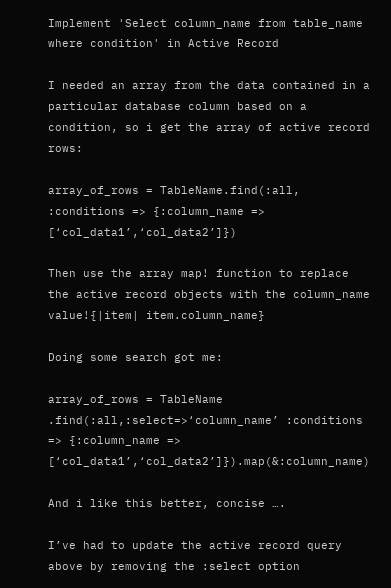Implement 'Select column_name from table_name where condition' in Active Record

I needed an array from the data contained in a particular database column based on a condition, so i get the array of active record rows:

array_of_rows = TableName.find(:all, :conditions => {:column_name => [‘col_data1’,‘col_data2’]})

Then use the array map! function to replace the active record objects with the column_name value!{|item| item.column_name}

Doing some search got me:

array_of_rows = TableName .find(:all,:select=>‘column_name’ :conditions => {:column_name => [‘col_data1’,‘col_data2’]}).map(&:column_name)

And i like this better, concise ….

I’ve had to update the active record query above by removing the :select option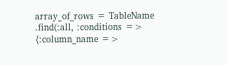array_of_rows = TableName .find(:all, :conditions => {:column_name =>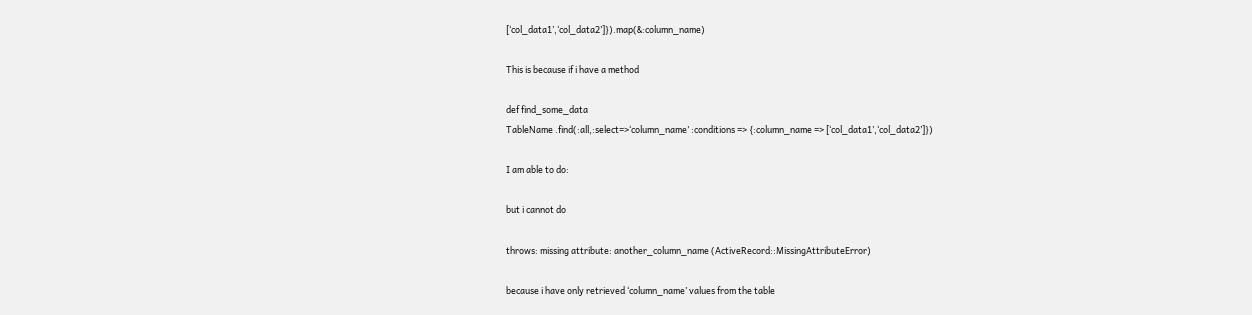[‘col_data1’,‘col_data2’]}).map(&:column_name)

This is because if i have a method

def find_some_data
TableName .find(:all,:select=>‘column_name’ :conditions => {:column_name => [‘col_data1’,‘col_data2’]})

I am able to do:

but i cannot do

throws: missing attribute: another_column_name (ActiveRecord::MissingAttributeError)

because i have only retrieved ‘column_name’ values from the table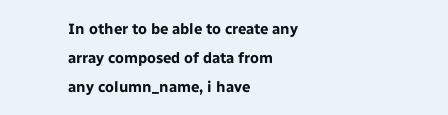In other to be able to create any array composed of data from any column_name, i have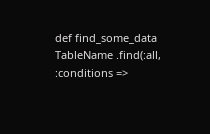def find_some_data
TableName .find(:all, :conditions =>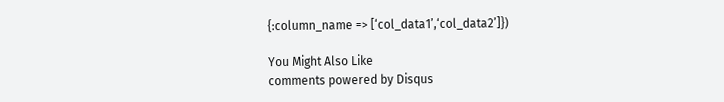{:column_name => [‘col_data1’,‘col_data2’]})

You Might Also Like
comments powered by Disqus